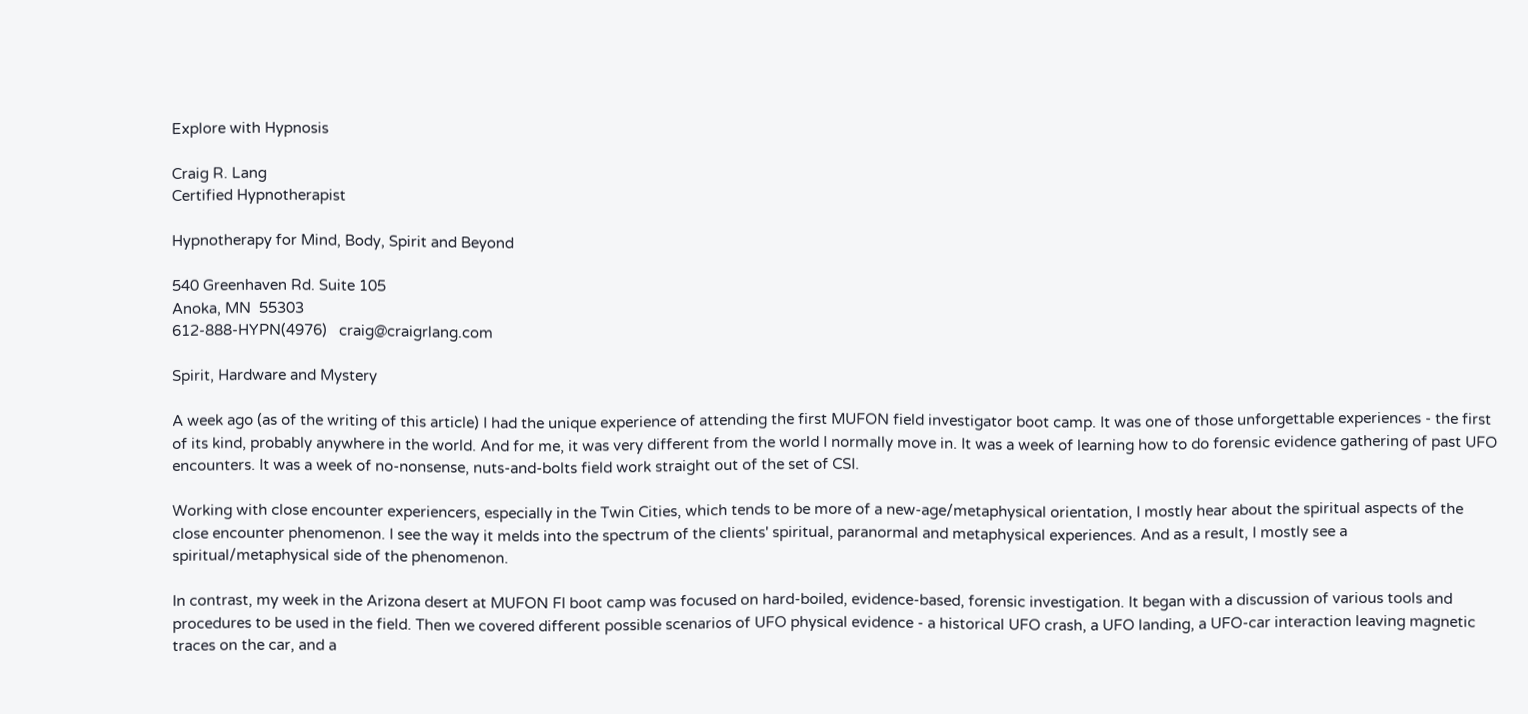Explore with Hypnosis

Craig R. Lang
Certified Hypnotherapist

Hypnotherapy for Mind, Body, Spirit and Beyond

540 Greenhaven Rd. Suite 105
Anoka, MN  55303
612-888-HYPN(4976)   craig@craigrlang.com

Spirit, Hardware and Mystery

A week ago (as of the writing of this article) I had the unique experience of attending the first MUFON field investigator boot camp. It was one of those unforgettable experiences - the first of its kind, probably anywhere in the world. And for me, it was very different from the world I normally move in. It was a week of learning how to do forensic evidence gathering of past UFO encounters. It was a week of no-nonsense, nuts-and-bolts field work straight out of the set of CSI.

Working with close encounter experiencers, especially in the Twin Cities, which tends to be more of a new-age/metaphysical orientation, I mostly hear about the spiritual aspects of the close encounter phenomenon. I see the way it melds into the spectrum of the clients' spiritual, paranormal and metaphysical experiences. And as a result, I mostly see a spiritual/metaphysical side of the phenomenon.

In contrast, my week in the Arizona desert at MUFON FI boot camp was focused on hard-boiled, evidence-based, forensic investigation. It began with a discussion of various tools and procedures to be used in the field. Then we covered different possible scenarios of UFO physical evidence - a historical UFO crash, a UFO landing, a UFO-car interaction leaving magnetic traces on the car, and a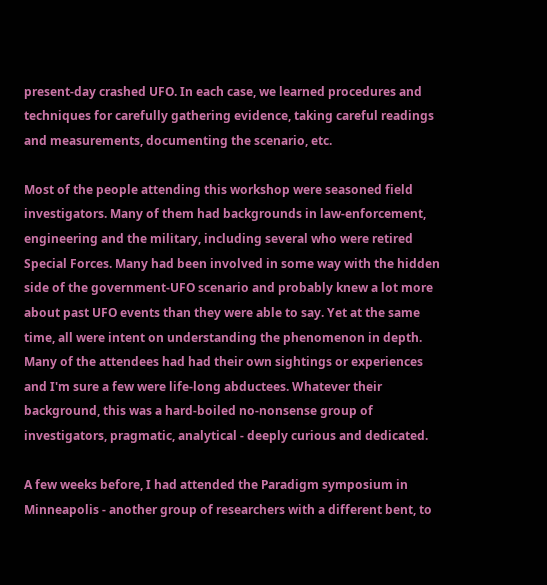present-day crashed UFO. In each case, we learned procedures and techniques for carefully gathering evidence, taking careful readings and measurements, documenting the scenario, etc.

Most of the people attending this workshop were seasoned field investigators. Many of them had backgrounds in law-enforcement, engineering and the military, including several who were retired Special Forces. Many had been involved in some way with the hidden side of the government-UFO scenario and probably knew a lot more about past UFO events than they were able to say. Yet at the same time, all were intent on understanding the phenomenon in depth. Many of the attendees had had their own sightings or experiences and I'm sure a few were life-long abductees. Whatever their background, this was a hard-boiled no-nonsense group of investigators, pragmatic, analytical - deeply curious and dedicated.

A few weeks before, I had attended the Paradigm symposium in Minneapolis - another group of researchers with a different bent, to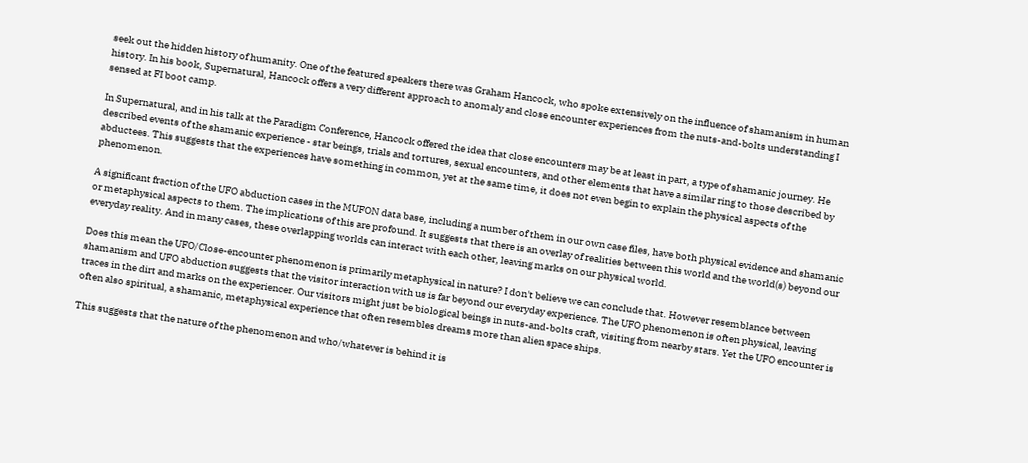seek out the hidden history of humanity. One of the featured speakers there was Graham Hancock, who spoke extensively on the influence of shamanism in human history. In his book, Supernatural, Hancock offers a very different approach to anomaly and close encounter experiences from the nuts-and-bolts understanding I sensed at FI boot camp.

In Supernatural, and in his talk at the Paradigm Conference, Hancock offered the idea that close encounters may be at least in part, a type of shamanic journey. He described events of the shamanic experience - star beings, trials and tortures, sexual encounters, and other elements that have a similar ring to those described by abductees. This suggests that the experiences have something in common, yet at the same time, it does not even begin to explain the physical aspects of the phenomenon.

A significant fraction of the UFO abduction cases in the MUFON data base, including a number of them in our own case files, have both physical evidence and shamanic or metaphysical aspects to them. The implications of this are profound. It suggests that there is an overlay of realities between this world and the world(s) beyond our everyday reality. And in many cases, these overlapping worlds can interact with each other, leaving marks on our physical world.

Does this mean the UFO/Close-encounter phenomenon is primarily metaphysical in nature? I don't believe we can conclude that. However resemblance between shamanism and UFO abduction suggests that the visitor interaction with us is far beyond our everyday experience. The UFO phenomenon is often physical, leaving traces in the dirt and marks on the experiencer. Our visitors might just be biological beings in nuts-and-bolts craft, visiting from nearby stars. Yet the UFO encounter is often also spiritual, a shamanic, metaphysical experience that often resembles dreams more than alien space ships.

This suggests that the nature of the phenomenon and who/whatever is behind it is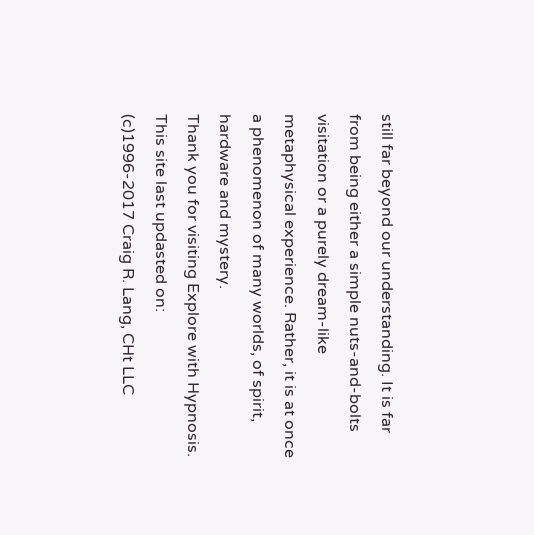still far beyond our understanding. It is far from being either a simple nuts-and-bolts visitation or a purely dream-like metaphysical experience. Rather, it is at once a phenomenon of many worlds, of spirit, hardware and mystery.
Thank you for visiting Explore with Hypnosis. This site last updasted on:
(c)1996-2017 Craig R. Lang, CHt LLC